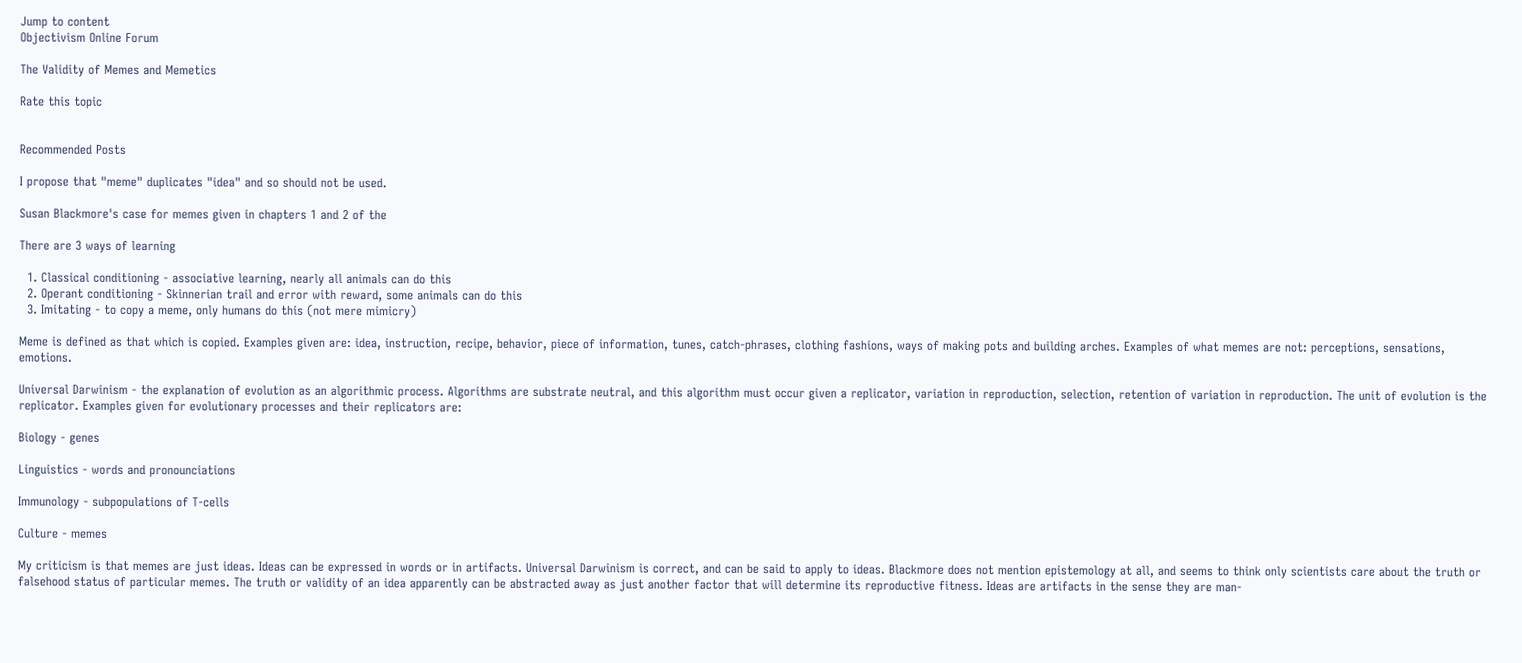Jump to content
Objectivism Online Forum

The Validity of Memes and Memetics

Rate this topic


Recommended Posts

I propose that "meme" duplicates "idea" and so should not be used.

Susan Blackmore's case for memes given in chapters 1 and 2 of the

There are 3 ways of learning

  1. Classical conditioning - associative learning, nearly all animals can do this
  2. Operant conditioning - Skinnerian trail and error with reward, some animals can do this
  3. Imitating - to copy a meme, only humans do this (not mere mimicry)

Meme is defined as that which is copied. Examples given are: idea, instruction, recipe, behavior, piece of information, tunes, catch-phrases, clothing fashions, ways of making pots and building arches. Examples of what memes are not: perceptions, sensations, emotions.

Universal Darwinism - the explanation of evolution as an algorithmic process. Algorithms are substrate neutral, and this algorithm must occur given a replicator, variation in reproduction, selection, retention of variation in reproduction. The unit of evolution is the replicator. Examples given for evolutionary processes and their replicators are:

Biology - genes

Linguistics - words and pronounciations

Immunology - subpopulations of T-cells

Culture - memes

My criticism is that memes are just ideas. Ideas can be expressed in words or in artifacts. Universal Darwinism is correct, and can be said to apply to ideas. Blackmore does not mention epistemology at all, and seems to think only scientists care about the truth or falsehood status of particular memes. The truth or validity of an idea apparently can be abstracted away as just another factor that will determine its reproductive fitness. Ideas are artifacts in the sense they are man-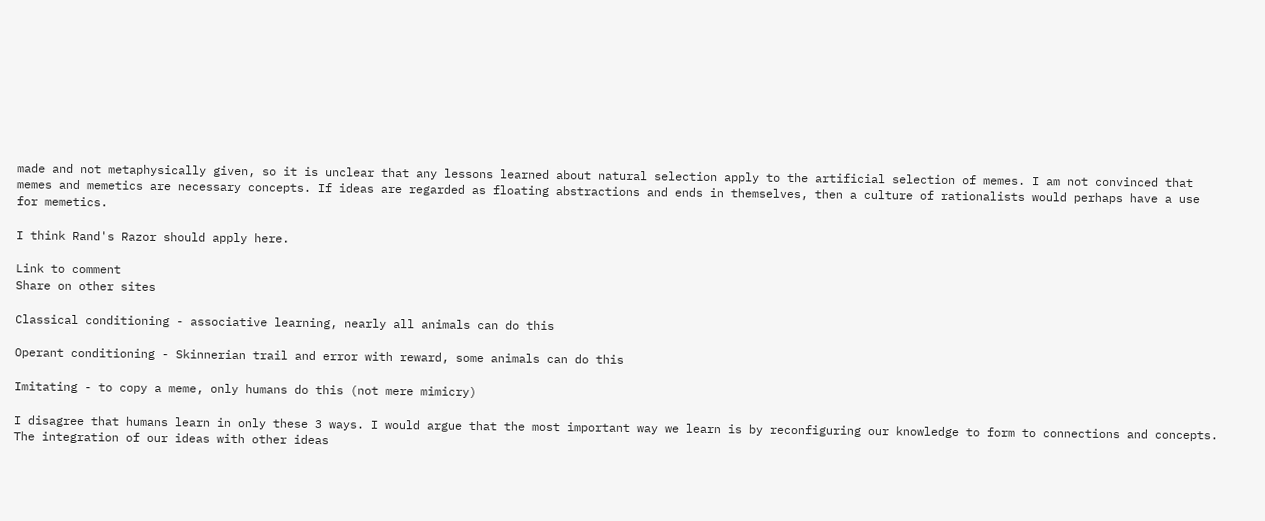made and not metaphysically given, so it is unclear that any lessons learned about natural selection apply to the artificial selection of memes. I am not convinced that memes and memetics are necessary concepts. If ideas are regarded as floating abstractions and ends in themselves, then a culture of rationalists would perhaps have a use for memetics.

I think Rand's Razor should apply here.

Link to comment
Share on other sites

Classical conditioning - associative learning, nearly all animals can do this

Operant conditioning - Skinnerian trail and error with reward, some animals can do this

Imitating - to copy a meme, only humans do this (not mere mimicry)

I disagree that humans learn in only these 3 ways. I would argue that the most important way we learn is by reconfiguring our knowledge to form to connections and concepts. The integration of our ideas with other ideas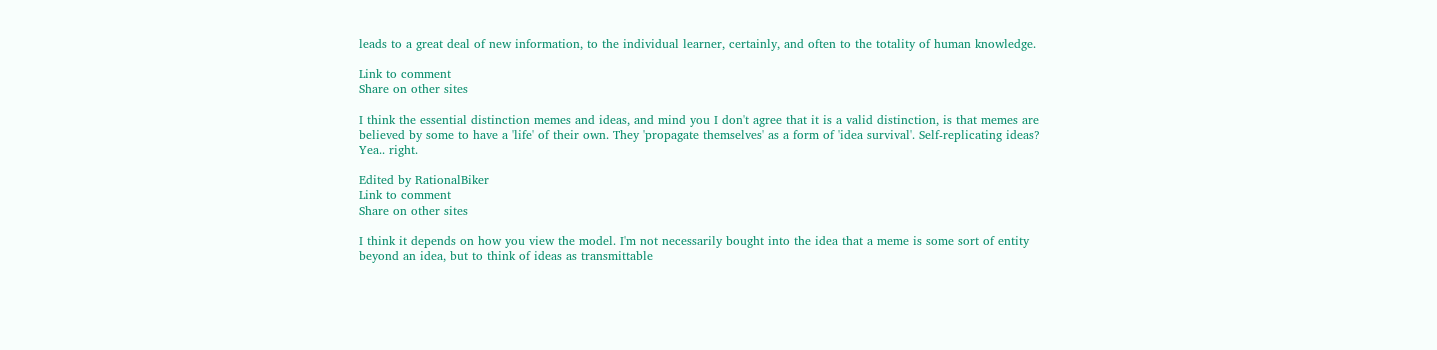leads to a great deal of new information, to the individual learner, certainly, and often to the totality of human knowledge.

Link to comment
Share on other sites

I think the essential distinction memes and ideas, and mind you I don't agree that it is a valid distinction, is that memes are believed by some to have a 'life' of their own. They 'propagate themselves' as a form of 'idea survival'. Self-replicating ideas? Yea.. right.

Edited by RationalBiker
Link to comment
Share on other sites

I think it depends on how you view the model. I'm not necessarily bought into the idea that a meme is some sort of entity beyond an idea, but to think of ideas as transmittable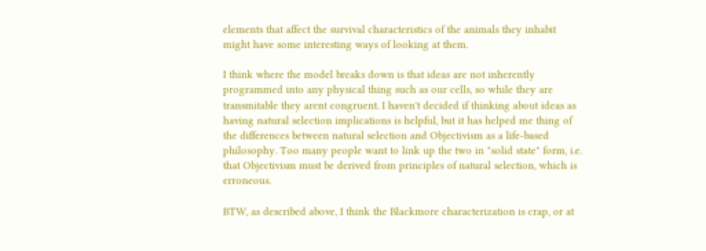elements that affect the survival characteristics of the animals they inhabit might have some interesting ways of looking at them.

I think where the model breaks down is that ideas are not inherently programmed into any physical thing such as our cells, so while they are transmitable they arent congruent. I haven't decided if thinking about ideas as having natural selection implications is helpful, but it has helped me thing of the differences between natural selection and Objectivism as a life-based philosophy. Too many people want to link up the two in "solid state" form, i.e. that Objectivism must be derived from principles of natural selection, which is erroneous.

BTW, as described above, I think the Blackmore characterization is crap, or at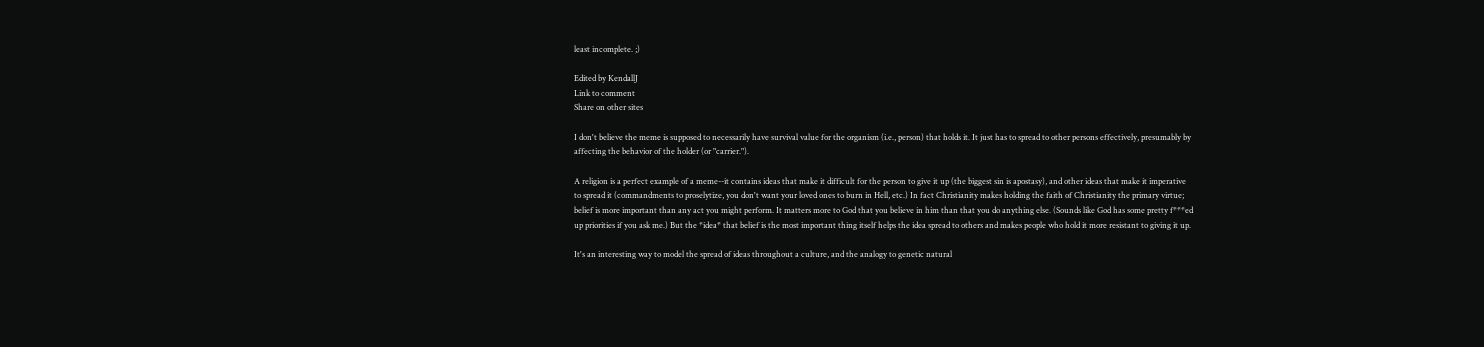least incomplete. ;)

Edited by KendallJ
Link to comment
Share on other sites

I don't believe the meme is supposed to necessarily have survival value for the organism (i.e., person) that holds it. It just has to spread to other persons effectively, presumably by affecting the behavior of the holder (or "carrier.").

A religion is a perfect example of a meme--it contains ideas that make it difficult for the person to give it up (the biggest sin is apostasy), and other ideas that make it imperative to spread it (commandments to proselytize, you don't want your loved ones to burn in Hell, etc.) In fact Christianity makes holding the faith of Christianity the primary virtue; belief is more important than any act you might perform. It matters more to God that you believe in him than that you do anything else. (Sounds like God has some pretty f***ed up priorities if you ask me.) But the *idea* that belief is the most important thing itself helps the idea spread to others and makes people who hold it more resistant to giving it up.

It's an interesting way to model the spread of ideas throughout a culture, and the analogy to genetic natural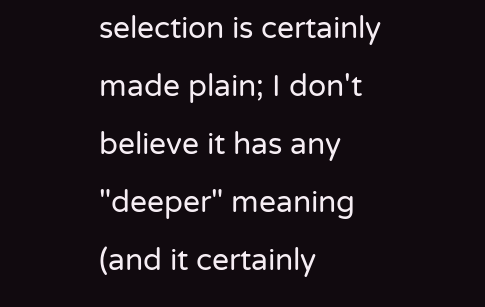selection is certainly made plain; I don't believe it has any "deeper" meaning (and it certainly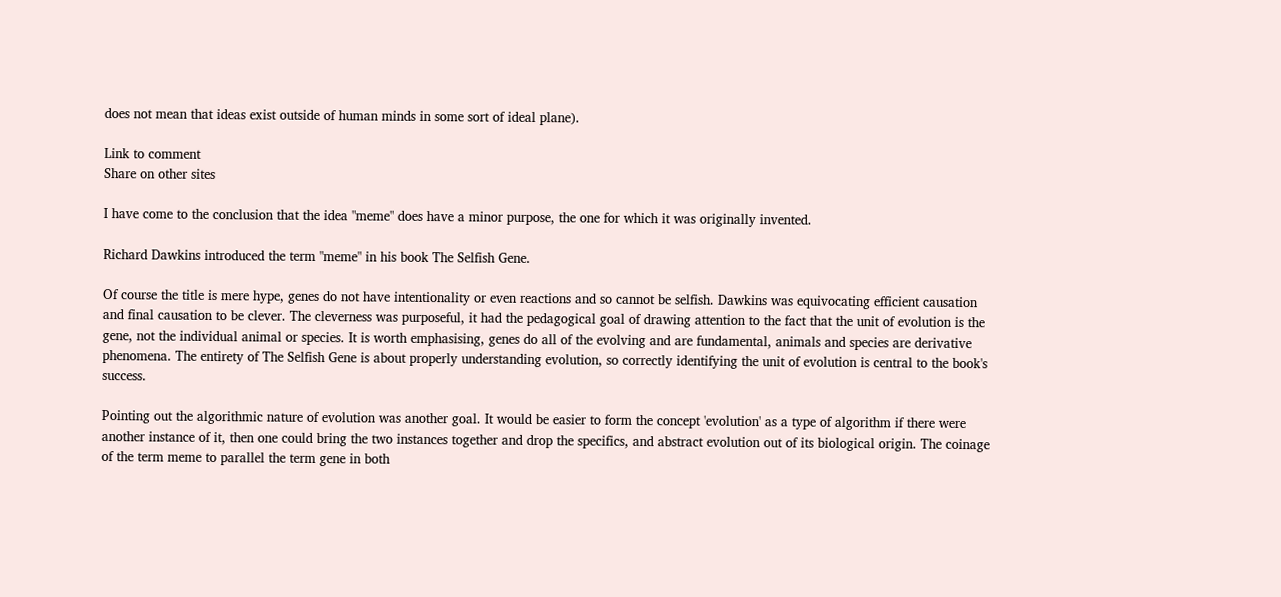does not mean that ideas exist outside of human minds in some sort of ideal plane).

Link to comment
Share on other sites

I have come to the conclusion that the idea "meme" does have a minor purpose, the one for which it was originally invented.

Richard Dawkins introduced the term "meme" in his book The Selfish Gene.

Of course the title is mere hype, genes do not have intentionality or even reactions and so cannot be selfish. Dawkins was equivocating efficient causation and final causation to be clever. The cleverness was purposeful, it had the pedagogical goal of drawing attention to the fact that the unit of evolution is the gene, not the individual animal or species. It is worth emphasising, genes do all of the evolving and are fundamental, animals and species are derivative phenomena. The entirety of The Selfish Gene is about properly understanding evolution, so correctly identifying the unit of evolution is central to the book's success.

Pointing out the algorithmic nature of evolution was another goal. It would be easier to form the concept 'evolution' as a type of algorithm if there were another instance of it, then one could bring the two instances together and drop the specifics, and abstract evolution out of its biological origin. The coinage of the term meme to parallel the term gene in both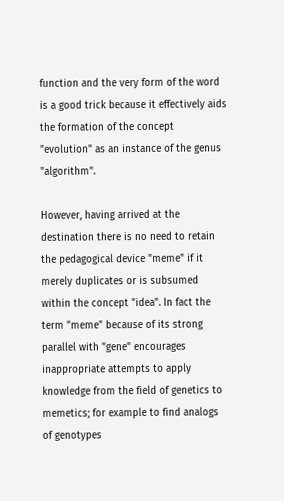function and the very form of the word is a good trick because it effectively aids the formation of the concept "evolution" as an instance of the genus "algorithm".

However, having arrived at the destination there is no need to retain the pedagogical device "meme" if it merely duplicates or is subsumed within the concept "idea". In fact the term "meme" because of its strong parallel with "gene" encourages inappropriate attempts to apply knowledge from the field of genetics to memetics; for example to find analogs of genotypes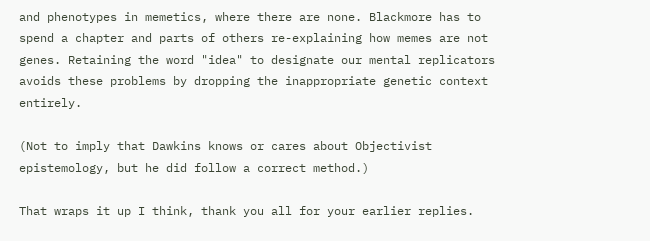and phenotypes in memetics, where there are none. Blackmore has to spend a chapter and parts of others re-explaining how memes are not genes. Retaining the word "idea" to designate our mental replicators avoids these problems by dropping the inappropriate genetic context entirely.

(Not to imply that Dawkins knows or cares about Objectivist epistemology, but he did follow a correct method.)

That wraps it up I think, thank you all for your earlier replies.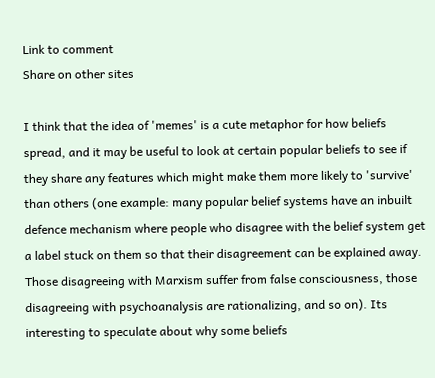Link to comment
Share on other sites

I think that the idea of 'memes' is a cute metaphor for how beliefs spread, and it may be useful to look at certain popular beliefs to see if they share any features which might make them more likely to 'survive' than others (one example: many popular belief systems have an inbuilt defence mechanism where people who disagree with the belief system get a label stuck on them so that their disagreement can be explained away. Those disagreeing with Marxism suffer from false consciousness, those disagreeing with psychoanalysis are rationalizing, and so on). Its interesting to speculate about why some beliefs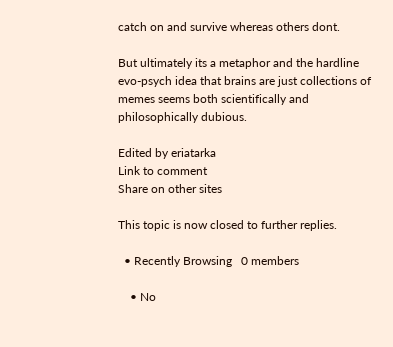catch on and survive whereas others dont.

But ultimately its a metaphor and the hardline evo-psych idea that brains are just collections of memes seems both scientifically and philosophically dubious.

Edited by eriatarka
Link to comment
Share on other sites

This topic is now closed to further replies.

  • Recently Browsing   0 members

    • No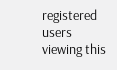registered users viewing this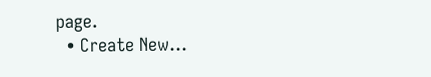page.
  • Create New...